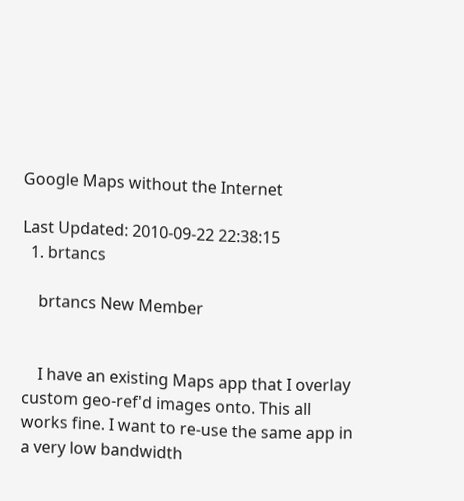Google Maps without the Internet

Last Updated: 2010-09-22 22:38:15
  1. brtancs

    brtancs New Member


    I have an existing Maps app that I overlay custom geo-ref'd images onto. This all works fine. I want to re-use the same app in a very low bandwidth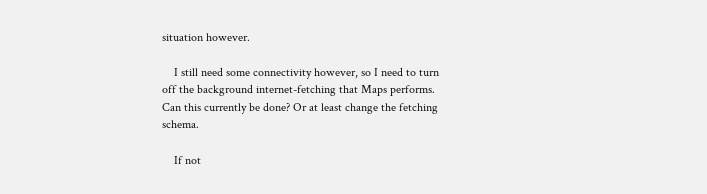situation however.

    I still need some connectivity however, so I need to turn off the background internet-fetching that Maps performs. Can this currently be done? Or at least change the fetching schema.

    If not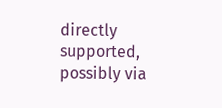directly supported, possibly via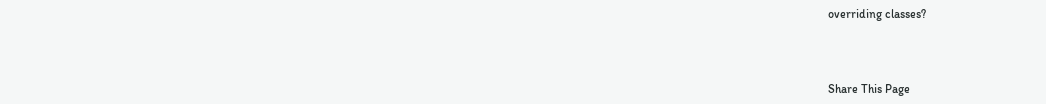overriding classes?



Share This Page